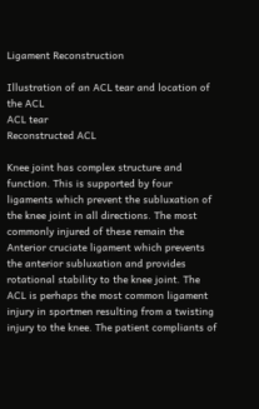Ligament Reconstruction

Illustration of an ACL tear and location of the ACL
ACL tear
Reconstructed ACL

Knee joint has complex structure and function. This is supported by four ligaments which prevent the subluxation of the knee joint in all directions. The most commonly injured of these remain the Anterior cruciate ligament which prevents the anterior subluxation and provides rotational stability to the knee joint. The ACL is perhaps the most common ligament injury in sportmen resulting from a twisting injury to the knee. The patient compliants of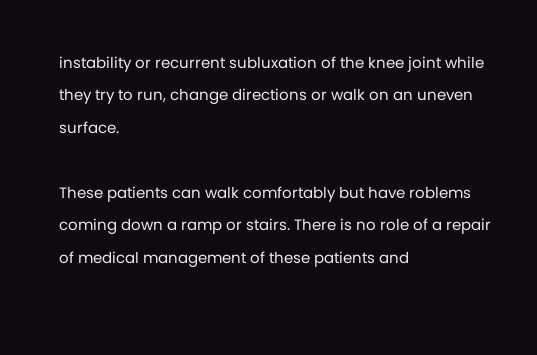instability or recurrent subluxation of the knee joint while they try to run, change directions or walk on an uneven surface.

These patients can walk comfortably but have roblems coming down a ramp or stairs. There is no role of a repair of medical management of these patients and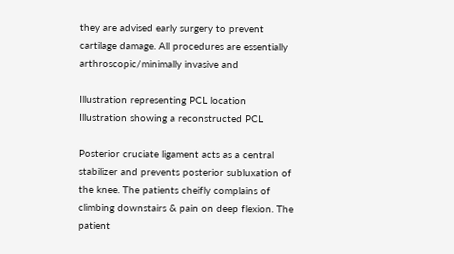they are advised early surgery to prevent cartilage damage. All procedures are essentially arthroscopic/minimally invasive and

Illustration representing PCL location
Illustration showing a reconstructed PCL

Posterior cruciate ligament acts as a central stabilizer and prevents posterior subluxation of the knee. The patients cheifly complains of climbing downstairs & pain on deep flexion. The patient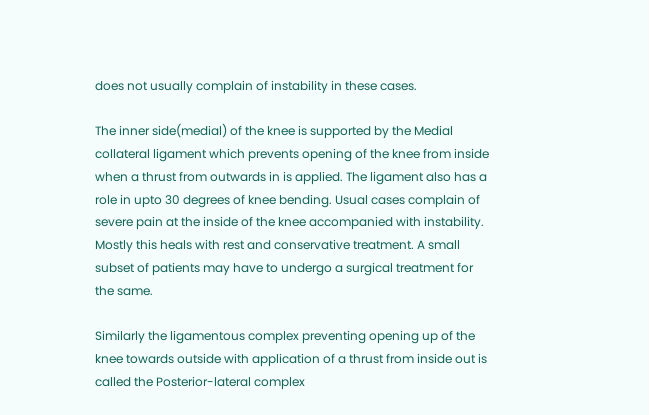does not usually complain of instability in these cases.

The inner side(medial) of the knee is supported by the Medial collateral ligament which prevents opening of the knee from inside when a thrust from outwards in is applied. The ligament also has a role in upto 30 degrees of knee bending. Usual cases complain of severe pain at the inside of the knee accompanied with instability. Mostly this heals with rest and conservative treatment. A small subset of patients may have to undergo a surgical treatment for the same.

Similarly the ligamentous complex preventing opening up of the knee towards outside with application of a thrust from inside out is called the Posterior-lateral complex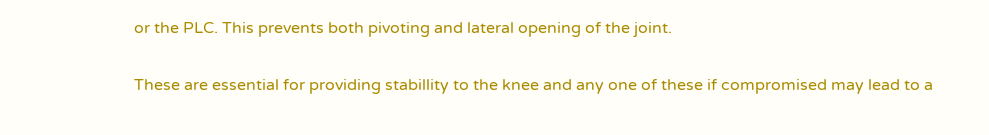or the PLC. This prevents both pivoting and lateral opening of the joint.

These are essential for providing stabillity to the knee and any one of these if compromised may lead to a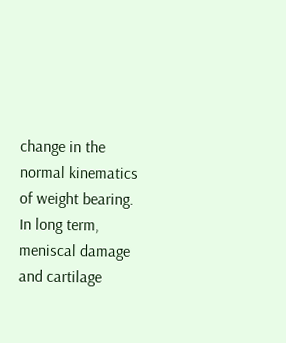change in the normal kinematics of weight bearing. In long term, meniscal damage and cartilage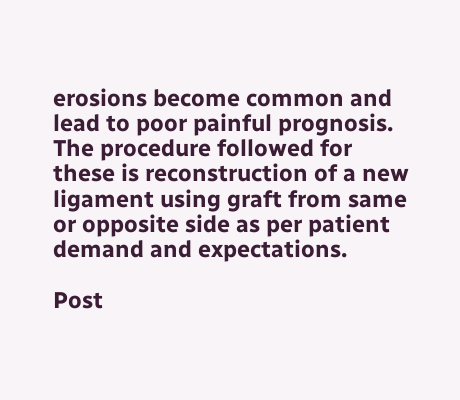erosions become common and lead to poor painful prognosis. The procedure followed for these is reconstruction of a new ligament using graft from same or opposite side as per patient demand and expectations.

Post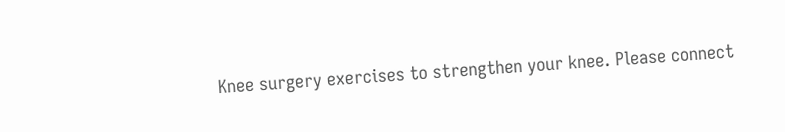Knee surgery exercises to strengthen your knee. Please connect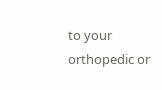to your orthopedic or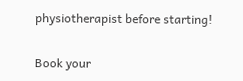physiotherapist before starting!


Book your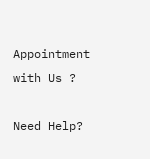Appointment with Us ?

Need Help?